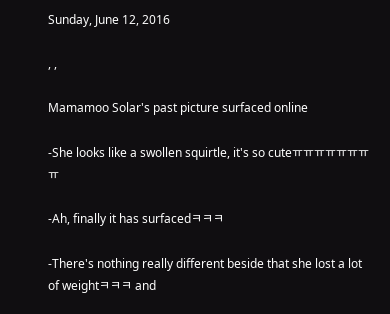Sunday, June 12, 2016

, ,

Mamamoo Solar's past picture surfaced online

-She looks like a swollen squirtle, it's so cuteㅠㅠㅠㅠㅠㅠㅠㅠ

-Ah, finally it has surfacedㅋㅋㅋ

-There's nothing really different beside that she lost a lot of weightㅋㅋㅋ and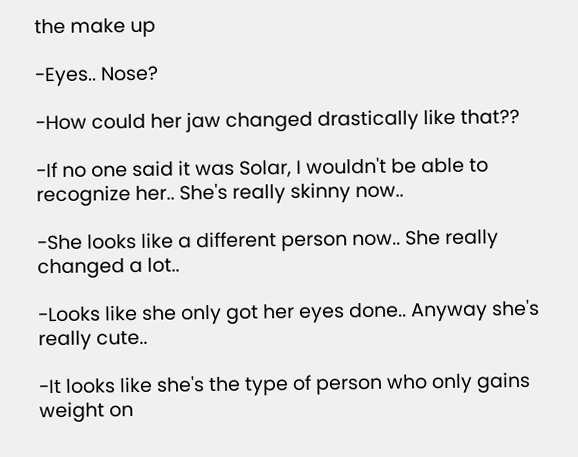the make up

-Eyes.. Nose?

-How could her jaw changed drastically like that??

-If no one said it was Solar, I wouldn't be able to recognize her.. She's really skinny now..

-She looks like a different person now.. She really changed a lot..

-Looks like she only got her eyes done.. Anyway she's really cute..

-It looks like she's the type of person who only gains weight on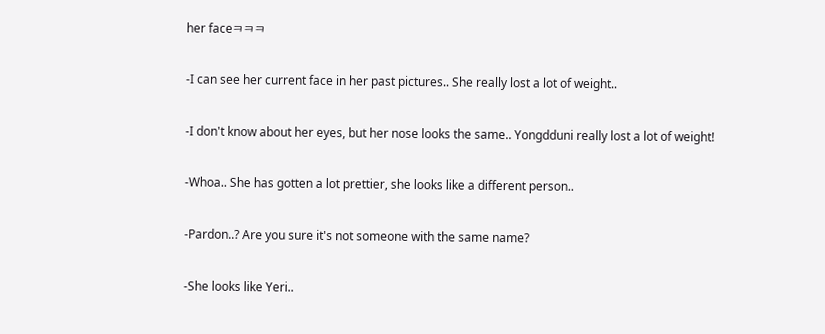her faceㅋㅋㅋ

-I can see her current face in her past pictures.. She really lost a lot of weight..

-I don't know about her eyes, but her nose looks the same.. Yongdduni really lost a lot of weight!

-Whoa.. She has gotten a lot prettier, she looks like a different person..

-Pardon..? Are you sure it's not someone with the same name?

-She looks like Yeri..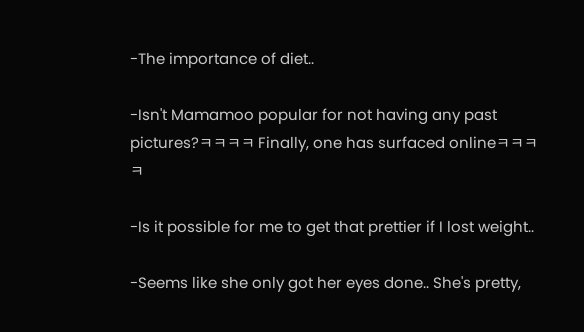-The importance of diet..

-Isn't Mamamoo popular for not having any past pictures?ㅋㅋㅋㅋ Finally, one has surfaced onlineㅋㅋㅋㅋ

-Is it possible for me to get that prettier if I lost weight..

-Seems like she only got her eyes done.. She's pretty,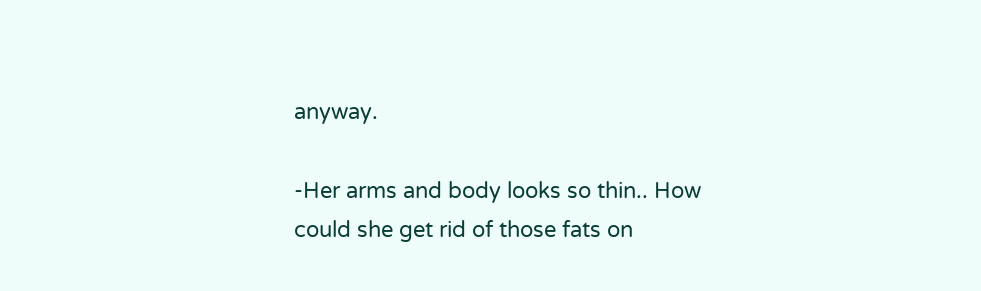anyway.

-Her arms and body looks so thin.. How could she get rid of those fats on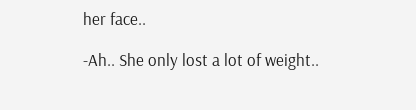her face..

-Ah.. She only lost a lot of weight..